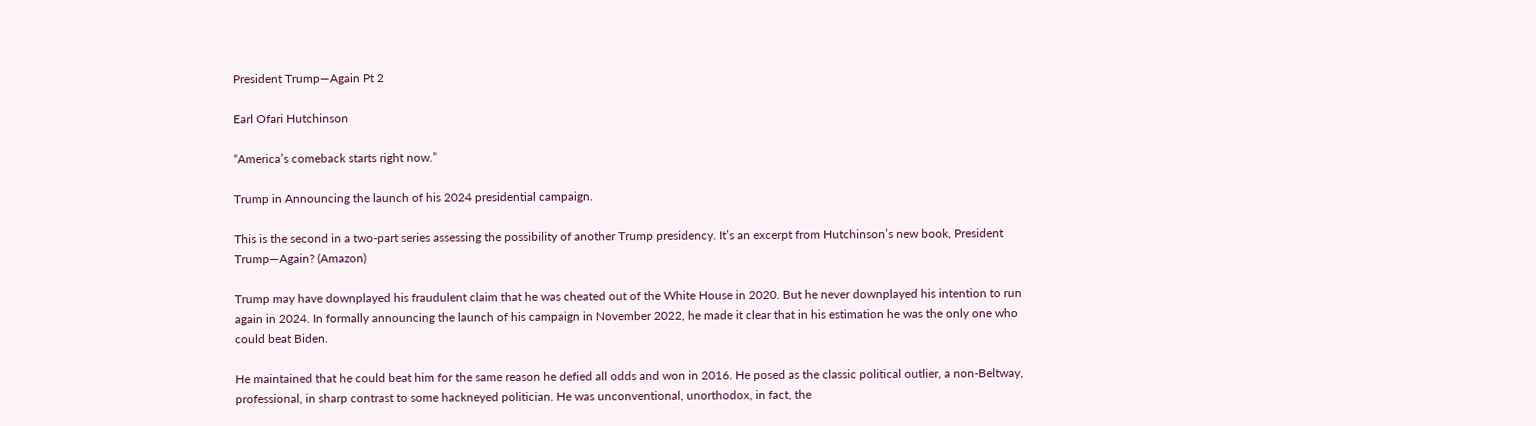President Trump—Again Pt 2

Earl Ofari Hutchinson

“America’s comeback starts right now.”

Trump in Announcing the launch of his 2024 presidential campaign.

This is the second in a two-part series assessing the possibility of another Trump presidency. It’s an excerpt from Hutchinson’s new book, President Trump—Again? (Amazon)

Trump may have downplayed his fraudulent claim that he was cheated out of the White House in 2020. But he never downplayed his intention to run again in 2024. In formally announcing the launch of his campaign in November 2022, he made it clear that in his estimation he was the only one who could beat Biden.

He maintained that he could beat him for the same reason he defied all odds and won in 2016. He posed as the classic political outlier, a non-Beltway, professional, in sharp contrast to some hackneyed politician. He was unconventional, unorthodox, in fact, the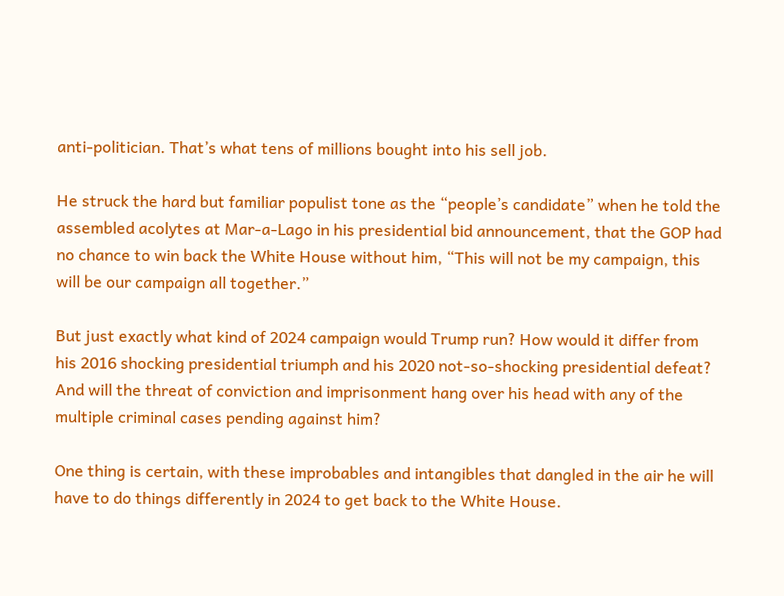anti-politician. That’s what tens of millions bought into his sell job.

He struck the hard but familiar populist tone as the “people’s candidate” when he told the assembled acolytes at Mar-a-Lago in his presidential bid announcement, that the GOP had no chance to win back the White House without him, “This will not be my campaign, this will be our campaign all together.”

But just exactly what kind of 2024 campaign would Trump run? How would it differ from his 2016 shocking presidential triumph and his 2020 not-so-shocking presidential defeat? And will the threat of conviction and imprisonment hang over his head with any of the multiple criminal cases pending against him?

One thing is certain, with these improbables and intangibles that dangled in the air he will have to do things differently in 2024 to get back to the White House.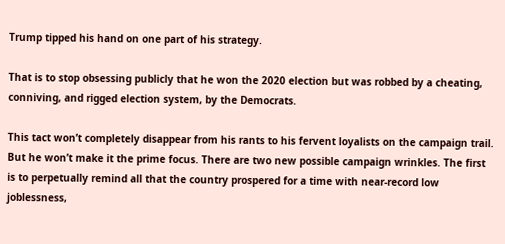Trump tipped his hand on one part of his strategy.

That is to stop obsessing publicly that he won the 2020 election but was robbed by a cheating, conniving, and rigged election system, by the Democrats.

This tact won’t completely disappear from his rants to his fervent loyalists on the campaign trail. But he won’t make it the prime focus. There are two new possible campaign wrinkles. The first is to perpetually remind all that the country prospered for a time with near-record low joblessness,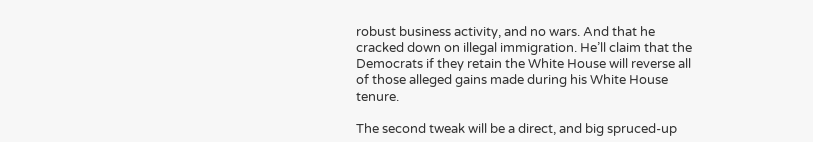robust business activity, and no wars. And that he cracked down on illegal immigration. He’ll claim that the Democrats if they retain the White House will reverse all of those alleged gains made during his White House tenure.

The second tweak will be a direct, and big spruced-up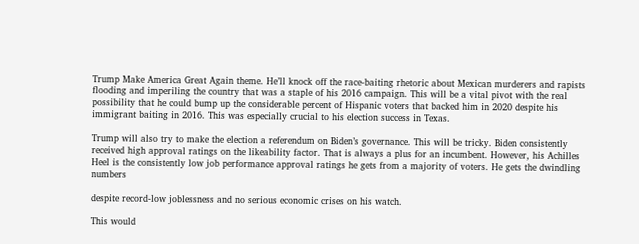Trump Make America Great Again theme. He’ll knock off the race-baiting rhetoric about Mexican murderers and rapists flooding and imperiling the country that was a staple of his 2016 campaign. This will be a vital pivot with the real possibility that he could bump up the considerable percent of Hispanic voters that backed him in 2020 despite his immigrant baiting in 2016. This was especially crucial to his election success in Texas.

Trump will also try to make the election a referendum on Biden’s governance. This will be tricky. Biden consistently received high approval ratings on the likeability factor. That is always a plus for an incumbent. However, his Achilles Heel is the consistently low job performance approval ratings he gets from a majority of voters. He gets the dwindling numbers

despite record-low joblessness and no serious economic crises on his watch.

This would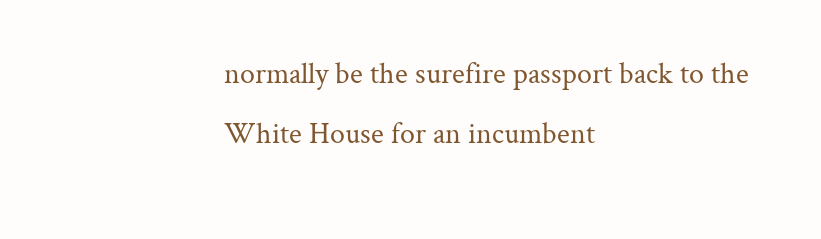normally be the surefire passport back to the White House for an incumbent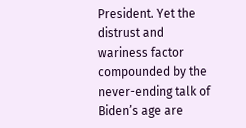President. Yet the distrust and wariness factor compounded by the never-ending talk of Biden’s age are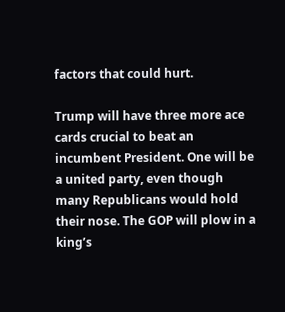factors that could hurt.

Trump will have three more ace cards crucial to beat an incumbent President. One will be a united party, even though many Republicans would hold their nose. The GOP will plow in a king’s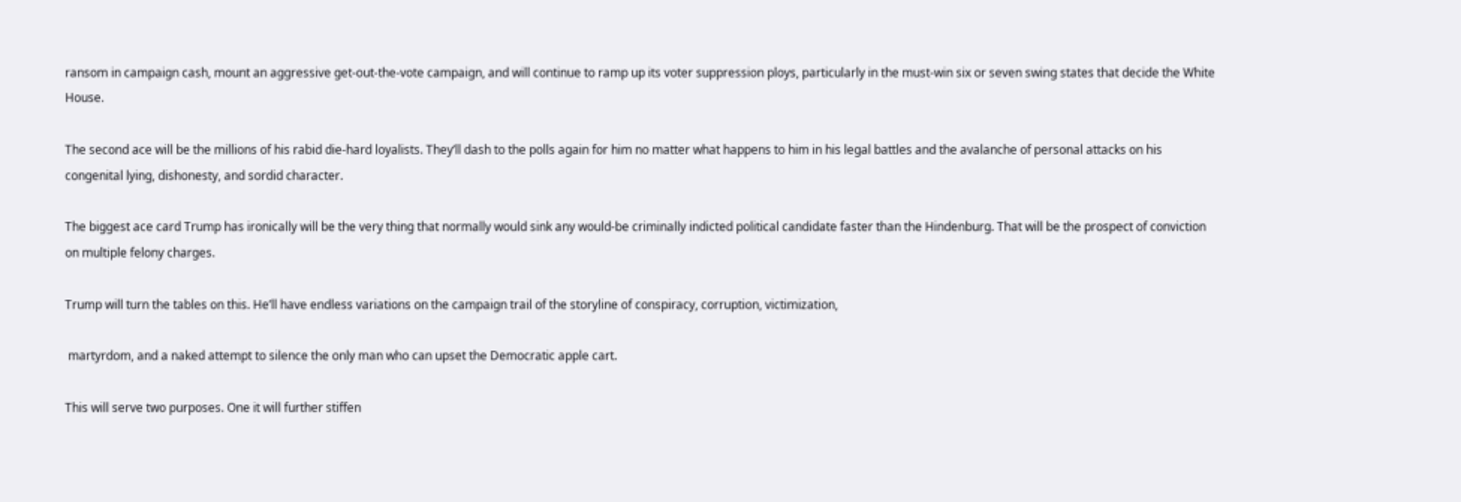ransom in campaign cash, mount an aggressive get-out-the-vote campaign, and will continue to ramp up its voter suppression ploys, particularly in the must-win six or seven swing states that decide the White House.

The second ace will be the millions of his rabid die-hard loyalists. They’ll dash to the polls again for him no matter what happens to him in his legal battles and the avalanche of personal attacks on his congenital lying, dishonesty, and sordid character.

The biggest ace card Trump has ironically will be the very thing that normally would sink any would-be criminally indicted political candidate faster than the Hindenburg. That will be the prospect of conviction on multiple felony charges.

Trump will turn the tables on this. He’ll have endless variations on the campaign trail of the storyline of conspiracy, corruption, victimization,

 martyrdom, and a naked attempt to silence the only man who can upset the Democratic apple cart.

This will serve two purposes. One it will further stiffen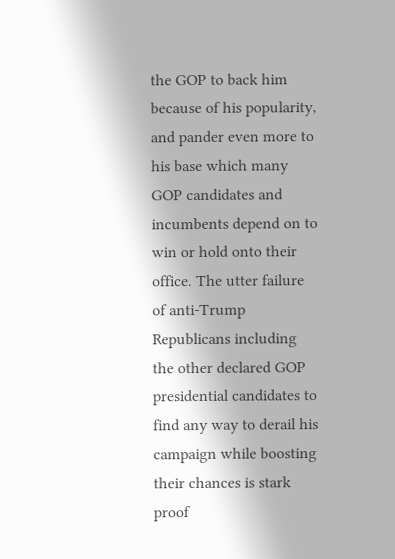the GOP to back him because of his popularity, and pander even more to his base which many GOP candidates and incumbents depend on to win or hold onto their office. The utter failure of anti-Trump Republicans including the other declared GOP presidential candidates to find any way to derail his campaign while boosting their chances is stark proof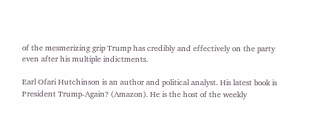of the mesmerizing grip Trump has credibly and effectively on the party even after his multiple indictments.

Earl Ofari Hutchinson is an author and political analyst. His latest book is President Trump-Again? (Amazon). He is the host of the weekly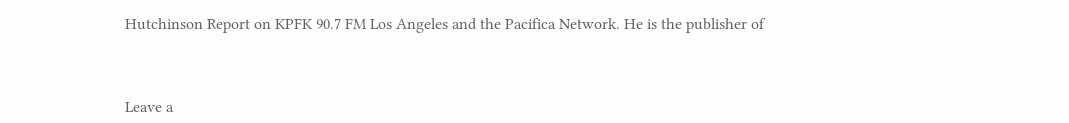Hutchinson Report on KPFK 90.7 FM Los Angeles and the Pacifica Network. He is the publisher of



Leave a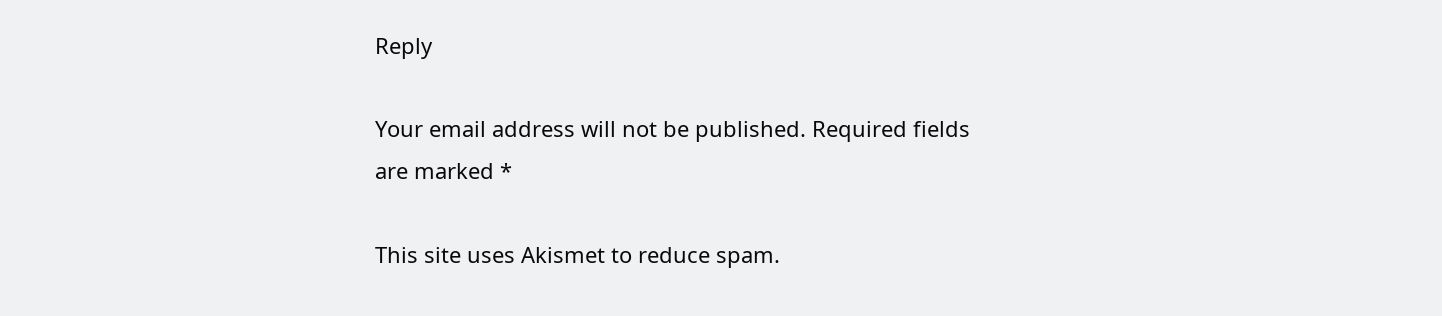Reply

Your email address will not be published. Required fields are marked *

This site uses Akismet to reduce spam.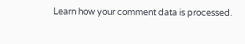Learn how your comment data is processed.